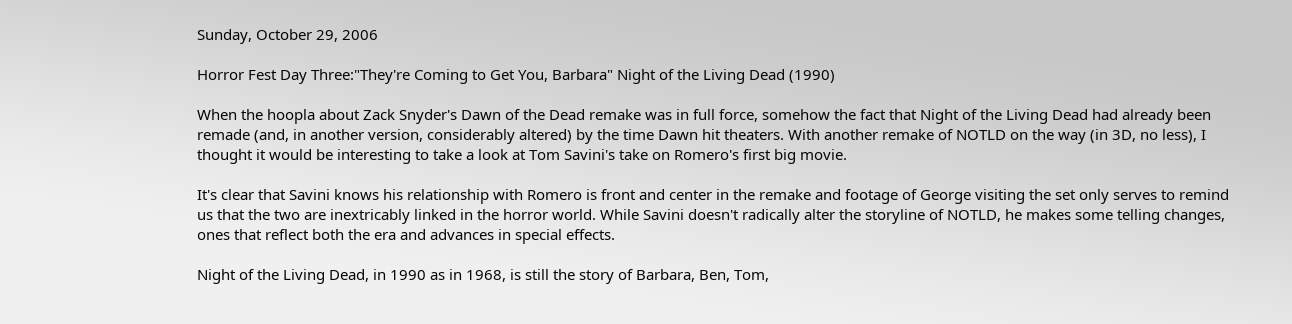Sunday, October 29, 2006

Horror Fest Day Three:"They're Coming to Get You, Barbara" Night of the Living Dead (1990)

When the hoopla about Zack Snyder's Dawn of the Dead remake was in full force, somehow the fact that Night of the Living Dead had already been remade (and, in another version, considerably altered) by the time Dawn hit theaters. With another remake of NOTLD on the way (in 3D, no less), I thought it would be interesting to take a look at Tom Savini's take on Romero's first big movie.

It's clear that Savini knows his relationship with Romero is front and center in the remake and footage of George visiting the set only serves to remind us that the two are inextricably linked in the horror world. While Savini doesn't radically alter the storyline of NOTLD, he makes some telling changes, ones that reflect both the era and advances in special effects.

Night of the Living Dead, in 1990 as in 1968, is still the story of Barbara, Ben, Tom,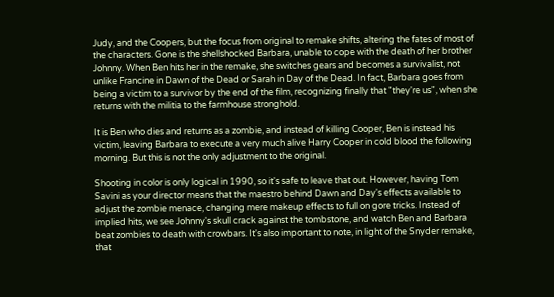Judy, and the Coopers, but the focus from original to remake shifts, altering the fates of most of the characters. Gone is the shellshocked Barbara, unable to cope with the death of her brother Johnny. When Ben hits her in the remake, she switches gears and becomes a survivalist, not unlike Francine in Dawn of the Dead or Sarah in Day of the Dead. In fact, Barbara goes from being a victim to a survivor by the end of the film, recognizing finally that "they're us", when she returns with the militia to the farmhouse stronghold.

It is Ben who dies and returns as a zombie, and instead of killing Cooper, Ben is instead his victim, leaving Barbara to execute a very much alive Harry Cooper in cold blood the following morning. But this is not the only adjustment to the original.

Shooting in color is only logical in 1990, so it's safe to leave that out. However, having Tom Savini as your director means that the maestro behind Dawn and Day's effects available to adjust the zombie menace, changing mere makeup effects to full on gore tricks. Instead of implied hits, we see Johnny's skull crack against the tombstone, and watch Ben and Barbara beat zombies to death with crowbars. It's also important to note, in light of the Snyder remake, that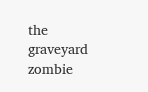the graveyard zombie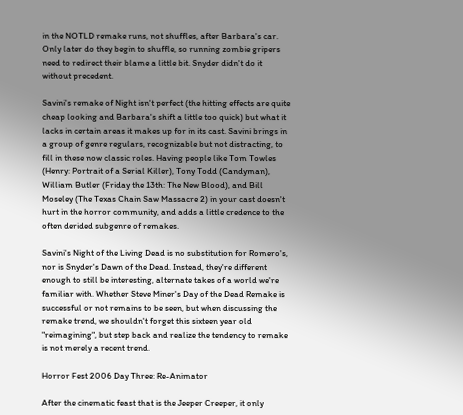in the NOTLD remake runs, not shuffles, after Barbara's car. Only later do they begin to shuffle, so running zombie gripers need to redirect their blame a little bit. Snyder didn't do it without precedent.

Savini's remake of Night isn't perfect (the hitting effects are quite cheap looking and Barbara's shift a little too quick) but what it lacks in certain areas it makes up for in its cast. Savini brings in a group of genre regulars, recognizable but not distracting, to fill in these now classic roles. Having people like Tom Towles (Henry: Portrait of a Serial Killer), Tony Todd (Candyman), William Butler (Friday the 13th: The New Blood), and Bill Moseley (The Texas Chain Saw Massacre 2) in your cast doesn't hurt in the horror community, and adds a little credence to the often derided subgenre of remakes.

Savini's Night of the Living Dead is no substitution for Romero's, nor is Snyder's Dawn of the Dead. Instead, they're different enough to still be interesting, alternate takes of a world we're familiar with. Whether Steve Miner's Day of the Dead Remake is successful or not remains to be seen, but when discussing the remake trend, we shouldn't forget this sixteen year old "reimagining", but step back and realize the tendency to remake is not merely a recent trend.

Horror Fest 2006 Day Three: Re-Animator

After the cinematic feast that is the Jeeper Creeper, it only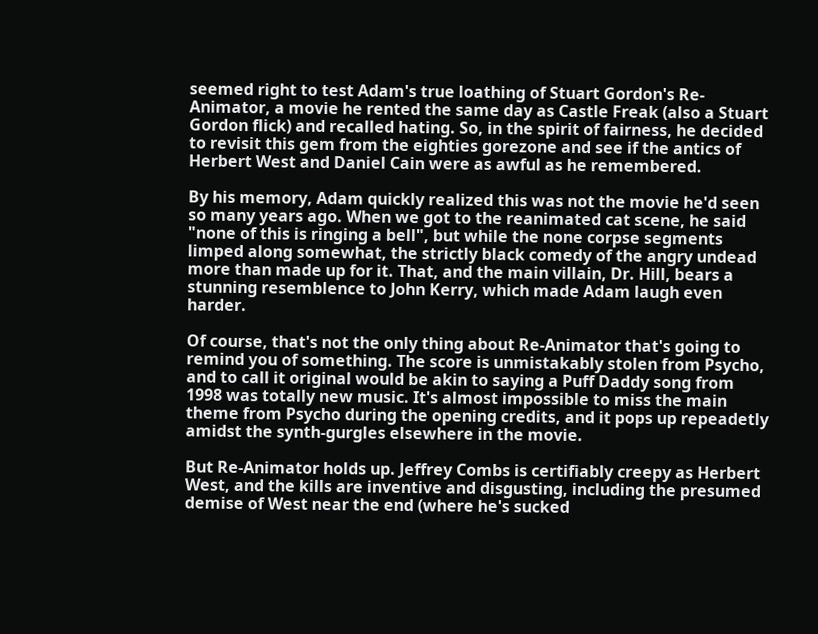seemed right to test Adam's true loathing of Stuart Gordon's Re-Animator, a movie he rented the same day as Castle Freak (also a Stuart Gordon flick) and recalled hating. So, in the spirit of fairness, he decided to revisit this gem from the eighties gorezone and see if the antics of Herbert West and Daniel Cain were as awful as he remembered.

By his memory, Adam quickly realized this was not the movie he'd seen so many years ago. When we got to the reanimated cat scene, he said "none of this is ringing a bell", but while the none corpse segments limped along somewhat, the strictly black comedy of the angry undead more than made up for it. That, and the main villain, Dr. Hill, bears a stunning resemblence to John Kerry, which made Adam laugh even harder.

Of course, that's not the only thing about Re-Animator that's going to remind you of something. The score is unmistakably stolen from Psycho, and to call it original would be akin to saying a Puff Daddy song from 1998 was totally new music. It's almost impossible to miss the main theme from Psycho during the opening credits, and it pops up repeadetly amidst the synth-gurgles elsewhere in the movie.

But Re-Animator holds up. Jeffrey Combs is certifiably creepy as Herbert West, and the kills are inventive and disgusting, including the presumed demise of West near the end (where he's sucked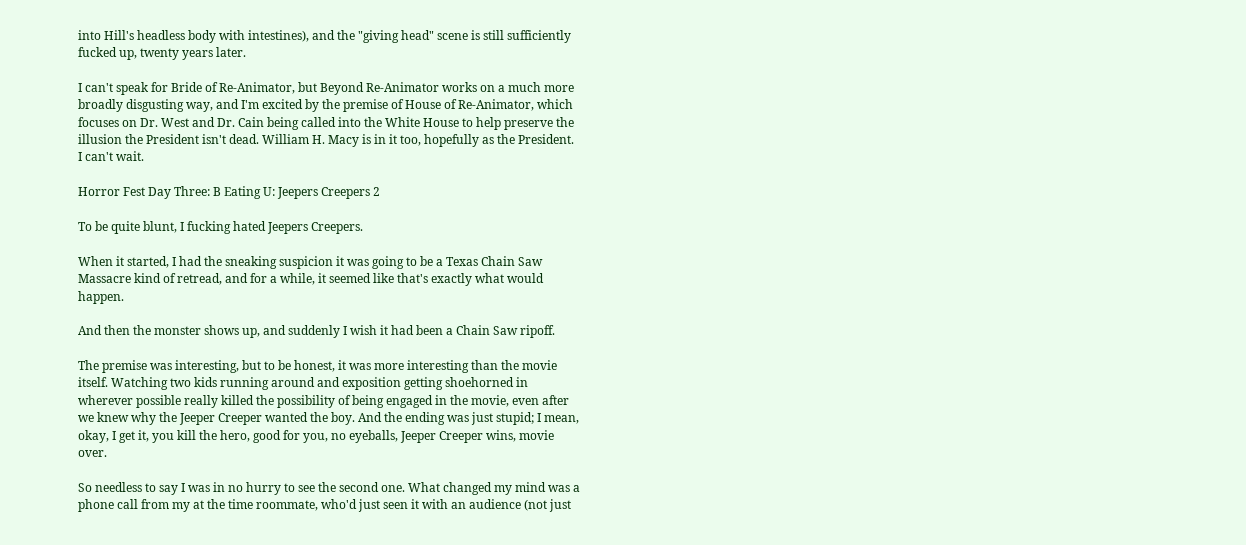into Hill's headless body with intestines), and the "giving head" scene is still sufficiently fucked up, twenty years later.

I can't speak for Bride of Re-Animator, but Beyond Re-Animator works on a much more broadly disgusting way, and I'm excited by the premise of House of Re-Animator, which focuses on Dr. West and Dr. Cain being called into the White House to help preserve the illusion the President isn't dead. William H. Macy is in it too, hopefully as the President. I can't wait.

Horror Fest Day Three: B Eating U: Jeepers Creepers 2

To be quite blunt, I fucking hated Jeepers Creepers.

When it started, I had the sneaking suspicion it was going to be a Texas Chain Saw Massacre kind of retread, and for a while, it seemed like that's exactly what would happen.

And then the monster shows up, and suddenly I wish it had been a Chain Saw ripoff.

The premise was interesting, but to be honest, it was more interesting than the movie itself. Watching two kids running around and exposition getting shoehorned in wherever possible really killed the possibility of being engaged in the movie, even after we knew why the Jeeper Creeper wanted the boy. And the ending was just stupid; I mean, okay, I get it, you kill the hero, good for you, no eyeballs, Jeeper Creeper wins, movie over.

So needless to say I was in no hurry to see the second one. What changed my mind was a phone call from my at the time roommate, who'd just seen it with an audience (not just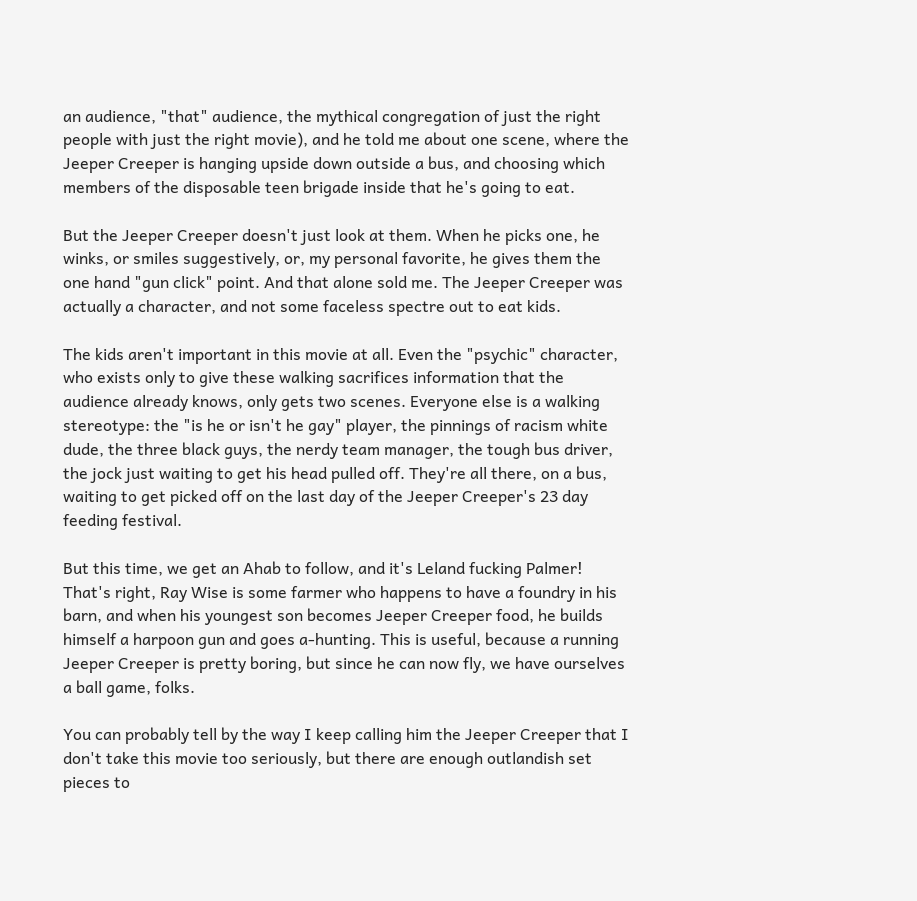an audience, "that" audience, the mythical congregation of just the right people with just the right movie), and he told me about one scene, where the Jeeper Creeper is hanging upside down outside a bus, and choosing which members of the disposable teen brigade inside that he's going to eat.

But the Jeeper Creeper doesn't just look at them. When he picks one, he winks, or smiles suggestively, or, my personal favorite, he gives them the one hand "gun click" point. And that alone sold me. The Jeeper Creeper was actually a character, and not some faceless spectre out to eat kids.

The kids aren't important in this movie at all. Even the "psychic" character, who exists only to give these walking sacrifices information that the audience already knows, only gets two scenes. Everyone else is a walking stereotype: the "is he or isn't he gay" player, the pinnings of racism white dude, the three black guys, the nerdy team manager, the tough bus driver, the jock just waiting to get his head pulled off. They're all there, on a bus, waiting to get picked off on the last day of the Jeeper Creeper's 23 day feeding festival.

But this time, we get an Ahab to follow, and it's Leland fucking Palmer! That's right, Ray Wise is some farmer who happens to have a foundry in his barn, and when his youngest son becomes Jeeper Creeper food, he builds himself a harpoon gun and goes a-hunting. This is useful, because a running Jeeper Creeper is pretty boring, but since he can now fly, we have ourselves a ball game, folks.

You can probably tell by the way I keep calling him the Jeeper Creeper that I don't take this movie too seriously, but there are enough outlandish set pieces to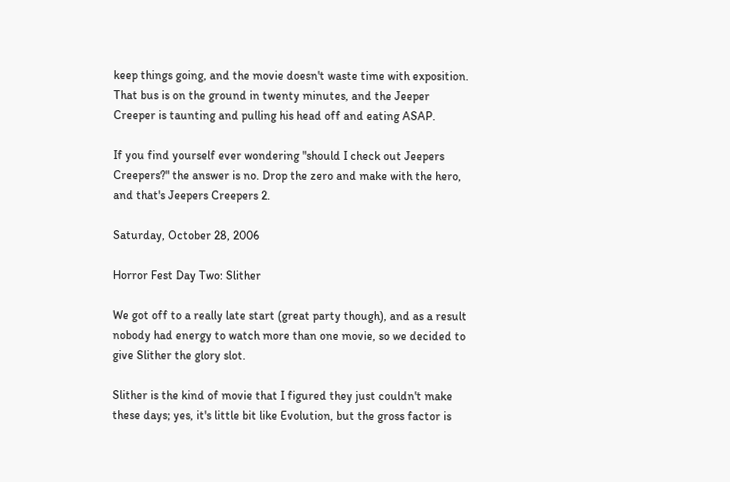keep things going, and the movie doesn't waste time with exposition. That bus is on the ground in twenty minutes, and the Jeeper Creeper is taunting and pulling his head off and eating ASAP.

If you find yourself ever wondering "should I check out Jeepers Creepers?" the answer is no. Drop the zero and make with the hero, and that's Jeepers Creepers 2.

Saturday, October 28, 2006

Horror Fest Day Two: Slither

We got off to a really late start (great party though), and as a result nobody had energy to watch more than one movie, so we decided to give Slither the glory slot.

Slither is the kind of movie that I figured they just couldn't make these days; yes, it's little bit like Evolution, but the gross factor is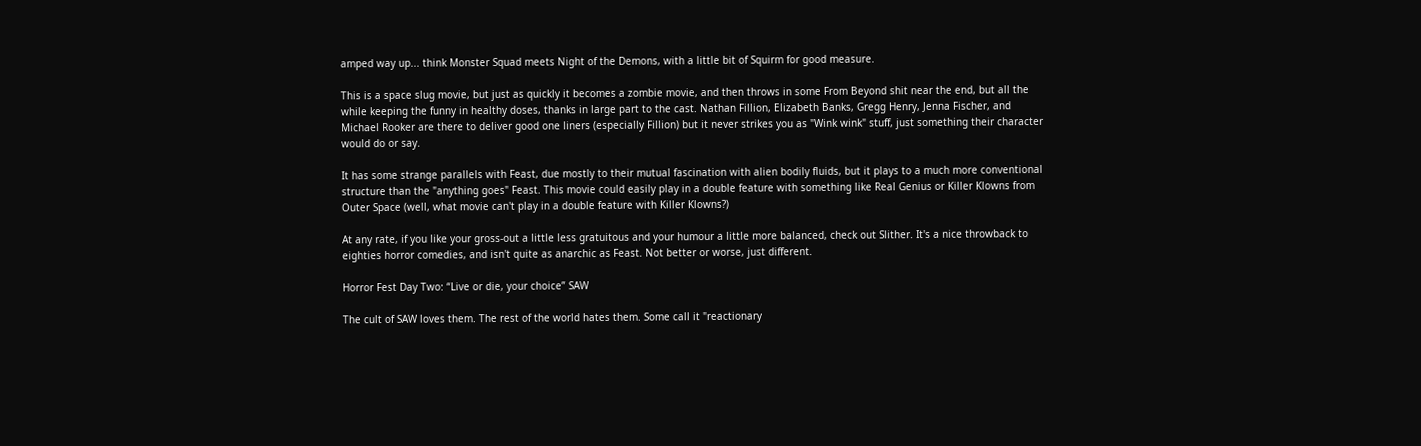amped way up... think Monster Squad meets Night of the Demons, with a little bit of Squirm for good measure.

This is a space slug movie, but just as quickly it becomes a zombie movie, and then throws in some From Beyond shit near the end, but all the while keeping the funny in healthy doses, thanks in large part to the cast. Nathan Fillion, Elizabeth Banks, Gregg Henry, Jenna Fischer, and Michael Rooker are there to deliver good one liners (especially Fillion) but it never strikes you as "Wink wink" stuff, just something their character would do or say.

It has some strange parallels with Feast, due mostly to their mutual fascination with alien bodily fluids, but it plays to a much more conventional structure than the "anything goes" Feast. This movie could easily play in a double feature with something like Real Genius or Killer Klowns from Outer Space (well, what movie can't play in a double feature with Killer Klowns?)

At any rate, if you like your gross-out a little less gratuitous and your humour a little more balanced, check out Slither. It's a nice throwback to eighties horror comedies, and isn't quite as anarchic as Feast. Not better or worse, just different.

Horror Fest Day Two: “Live or die, your choice” SAW

The cult of SAW loves them. The rest of the world hates them. Some call it "reactionary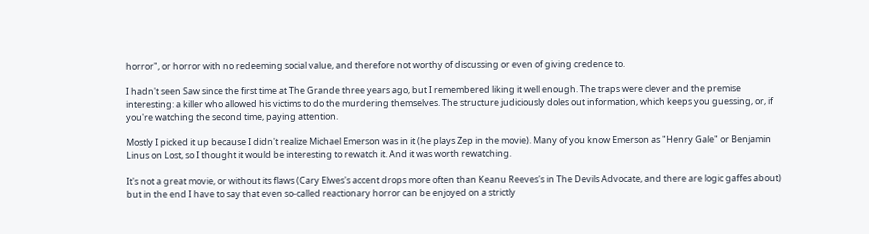horror", or horror with no redeeming social value, and therefore not worthy of discussing or even of giving credence to.

I hadn't seen Saw since the first time at The Grande three years ago, but I remembered liking it well enough. The traps were clever and the premise interesting: a killer who allowed his victims to do the murdering themselves. The structure judiciously doles out information, which keeps you guessing, or, if you're watching the second time, paying attention.

Mostly I picked it up because I didn't realize Michael Emerson was in it (he plays Zep in the movie). Many of you know Emerson as "Henry Gale" or Benjamin Linus on Lost, so I thought it would be interesting to rewatch it. And it was worth rewatching.

It's not a great movie, or without its flaws (Cary Elwes's accent drops more often than Keanu Reeves's in The Devils Advocate, and there are logic gaffes about) but in the end I have to say that even so-called reactionary horror can be enjoyed on a strictly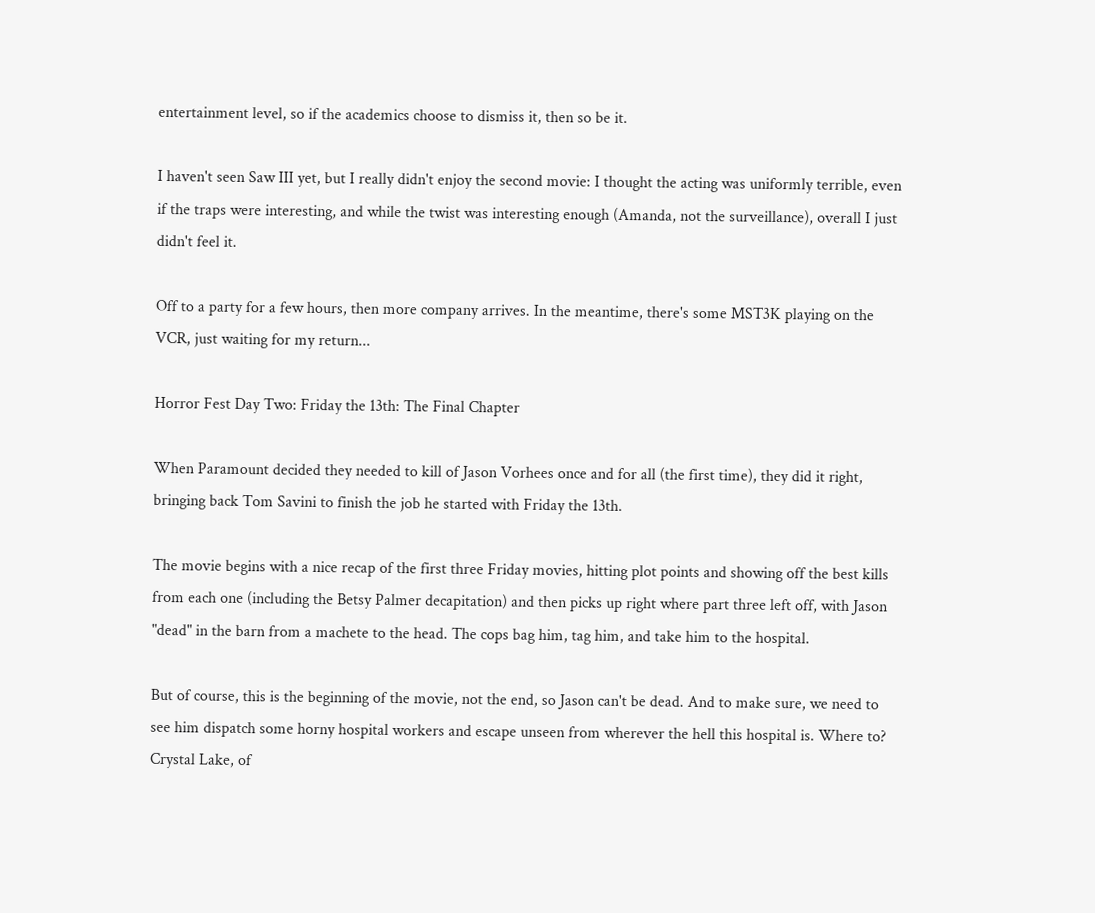entertainment level, so if the academics choose to dismiss it, then so be it.

I haven't seen Saw III yet, but I really didn't enjoy the second movie: I thought the acting was uniformly terrible, even if the traps were interesting, and while the twist was interesting enough (Amanda, not the surveillance), overall I just didn't feel it.

Off to a party for a few hours, then more company arrives. In the meantime, there's some MST3K playing on the VCR, just waiting for my return...

Horror Fest Day Two: Friday the 13th: The Final Chapter

When Paramount decided they needed to kill of Jason Vorhees once and for all (the first time), they did it right, bringing back Tom Savini to finish the job he started with Friday the 13th.

The movie begins with a nice recap of the first three Friday movies, hitting plot points and showing off the best kills from each one (including the Betsy Palmer decapitation) and then picks up right where part three left off, with Jason "dead" in the barn from a machete to the head. The cops bag him, tag him, and take him to the hospital.

But of course, this is the beginning of the movie, not the end, so Jason can't be dead. And to make sure, we need to see him dispatch some horny hospital workers and escape unseen from wherever the hell this hospital is. Where to? Crystal Lake, of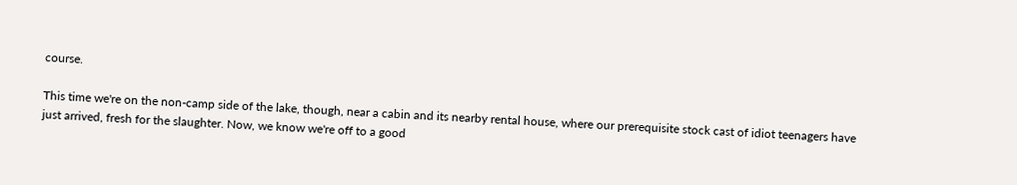course.

This time we're on the non-camp side of the lake, though, near a cabin and its nearby rental house, where our prerequisite stock cast of idiot teenagers have just arrived, fresh for the slaughter. Now, we know we're off to a good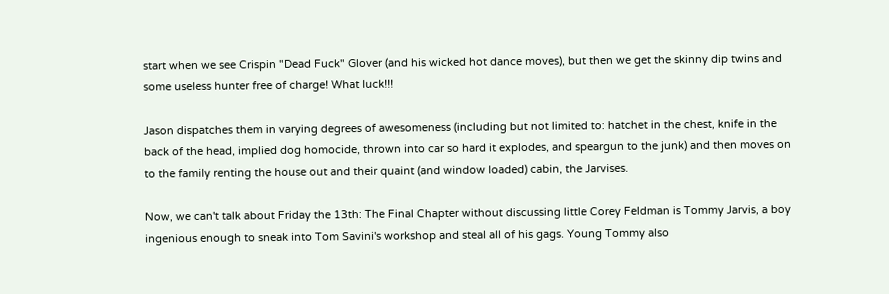start when we see Crispin "Dead Fuck" Glover (and his wicked hot dance moves), but then we get the skinny dip twins and some useless hunter free of charge! What luck!!!

Jason dispatches them in varying degrees of awesomeness (including but not limited to: hatchet in the chest, knife in the back of the head, implied dog homocide, thrown into car so hard it explodes, and speargun to the junk) and then moves on to the family renting the house out and their quaint (and window loaded) cabin, the Jarvises.

Now, we can't talk about Friday the 13th: The Final Chapter without discussing little Corey Feldman is Tommy Jarvis, a boy ingenious enough to sneak into Tom Savini's workshop and steal all of his gags. Young Tommy also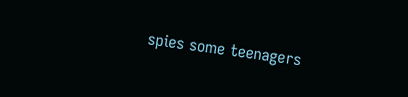spies some teenagers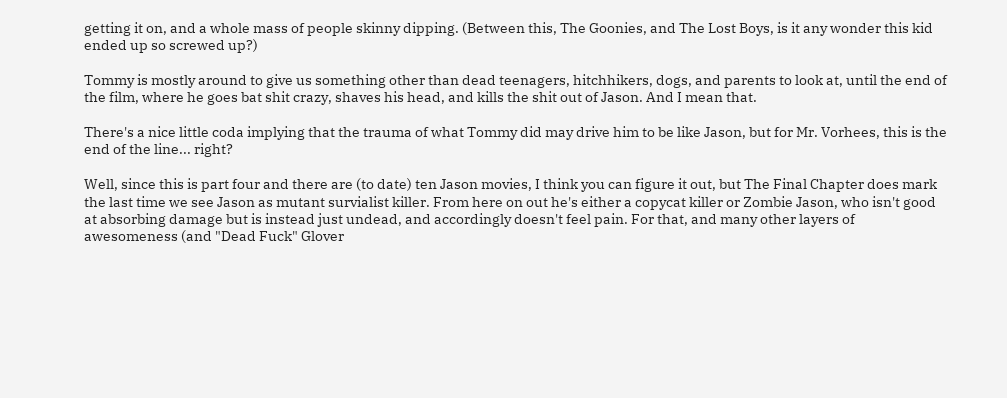getting it on, and a whole mass of people skinny dipping. (Between this, The Goonies, and The Lost Boys, is it any wonder this kid ended up so screwed up?)

Tommy is mostly around to give us something other than dead teenagers, hitchhikers, dogs, and parents to look at, until the end of the film, where he goes bat shit crazy, shaves his head, and kills the shit out of Jason. And I mean that.

There's a nice little coda implying that the trauma of what Tommy did may drive him to be like Jason, but for Mr. Vorhees, this is the end of the line... right?

Well, since this is part four and there are (to date) ten Jason movies, I think you can figure it out, but The Final Chapter does mark the last time we see Jason as mutant survialist killer. From here on out he's either a copycat killer or Zombie Jason, who isn't good at absorbing damage but is instead just undead, and accordingly doesn't feel pain. For that, and many other layers of awesomeness (and "Dead Fuck" Glover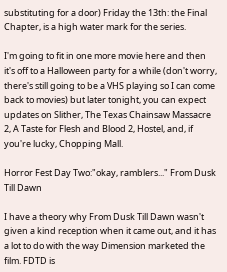substituting for a door) Friday the 13th: the Final Chapter, is a high water mark for the series.

I'm going to fit in one more movie here and then it's off to a Halloween party for a while (don't worry, there's still going to be a VHS playing so I can come back to movies) but later tonight, you can expect updates on Slither, The Texas Chainsaw Massacre 2, A Taste for Flesh and Blood 2, Hostel, and, if you're lucky, Chopping Mall.

Horror Fest Day Two:"okay, ramblers..." From Dusk Till Dawn

I have a theory why From Dusk Till Dawn wasn't given a kind reception when it came out, and it has a lot to do with the way Dimension marketed the film. FDTD is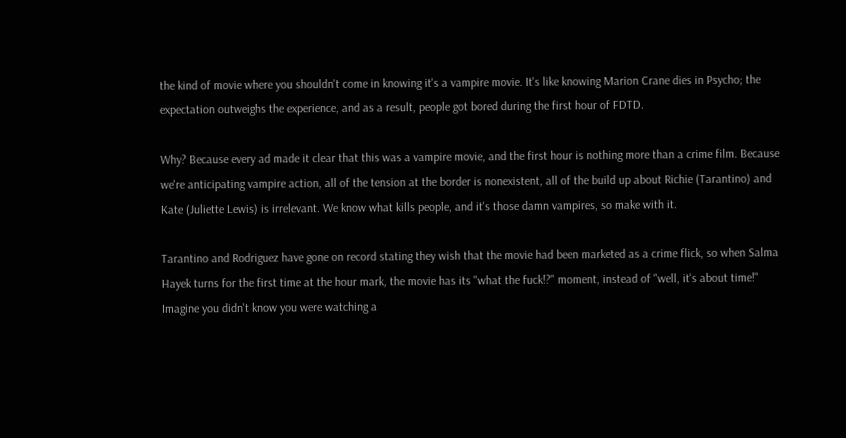the kind of movie where you shouldn't come in knowing it's a vampire movie. It's like knowing Marion Crane dies in Psycho; the expectation outweighs the experience, and as a result, people got bored during the first hour of FDTD.

Why? Because every ad made it clear that this was a vampire movie, and the first hour is nothing more than a crime film. Because we're anticipating vampire action, all of the tension at the border is nonexistent, all of the build up about Richie (Tarantino) and Kate (Juliette Lewis) is irrelevant. We know what kills people, and it's those damn vampires, so make with it.

Tarantino and Rodriguez have gone on record stating they wish that the movie had been marketed as a crime flick, so when Salma Hayek turns for the first time at the hour mark, the movie has its "what the fuck!?" moment, instead of "well, it's about time!" Imagine you didn't know you were watching a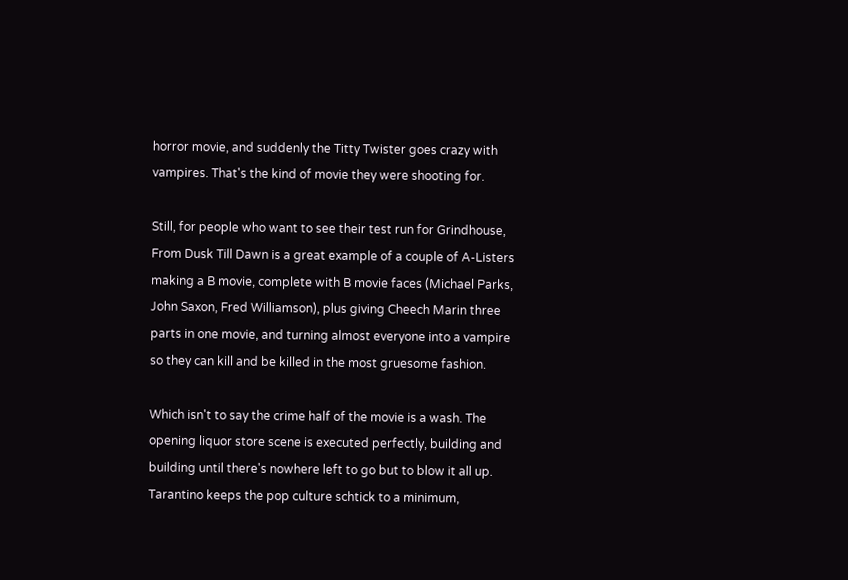horror movie, and suddenly the Titty Twister goes crazy with vampires. That's the kind of movie they were shooting for.

Still, for people who want to see their test run for Grindhouse, From Dusk Till Dawn is a great example of a couple of A-Listers making a B movie, complete with B movie faces (Michael Parks, John Saxon, Fred Williamson), plus giving Cheech Marin three parts in one movie, and turning almost everyone into a vampire so they can kill and be killed in the most gruesome fashion.

Which isn't to say the crime half of the movie is a wash. The opening liquor store scene is executed perfectly, building and building until there's nowhere left to go but to blow it all up. Tarantino keeps the pop culture schtick to a minimum,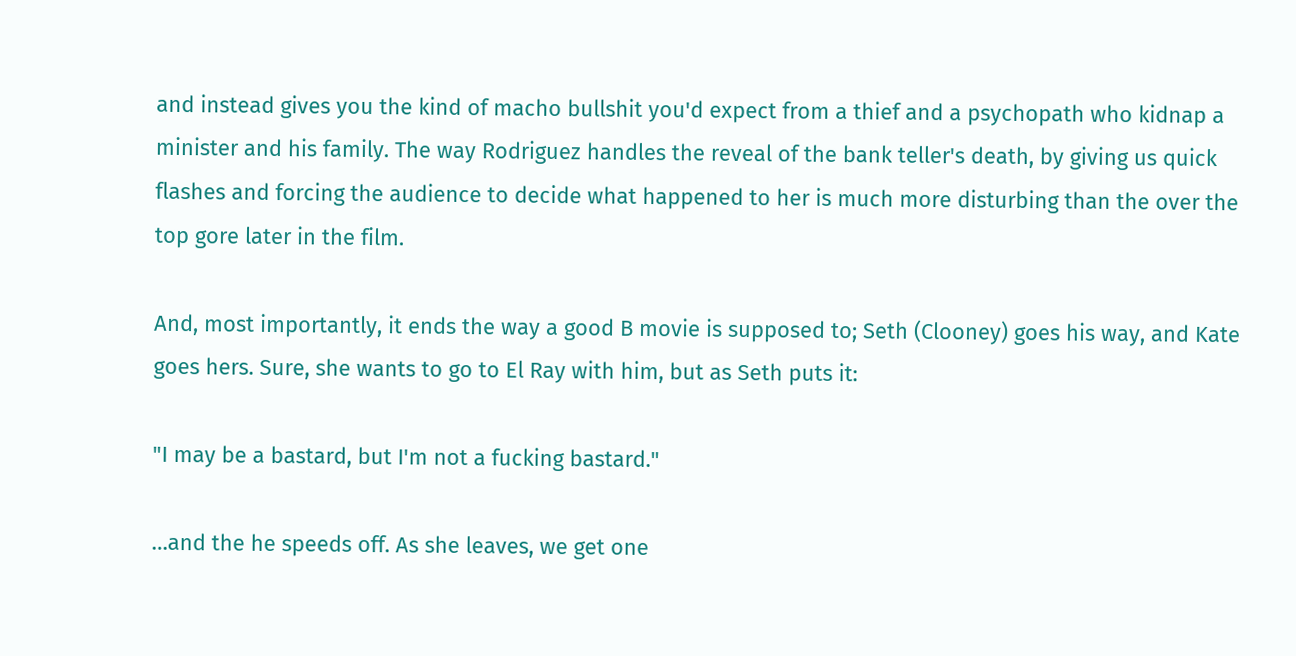and instead gives you the kind of macho bullshit you'd expect from a thief and a psychopath who kidnap a minister and his family. The way Rodriguez handles the reveal of the bank teller's death, by giving us quick flashes and forcing the audience to decide what happened to her is much more disturbing than the over the top gore later in the film.

And, most importantly, it ends the way a good B movie is supposed to; Seth (Clooney) goes his way, and Kate goes hers. Sure, she wants to go to El Ray with him, but as Seth puts it:

"I may be a bastard, but I'm not a fucking bastard."

…and the he speeds off. As she leaves, we get one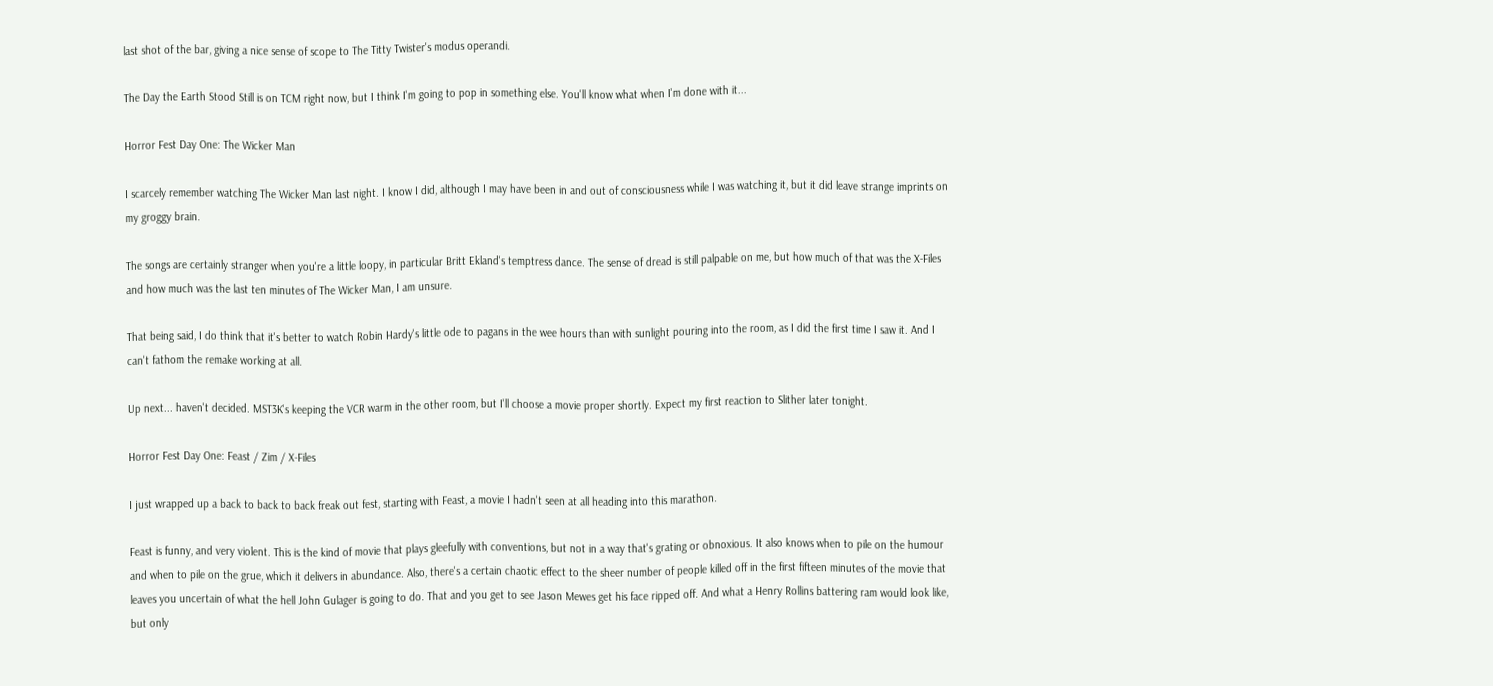last shot of the bar, giving a nice sense of scope to The Titty Twister's modus operandi.

The Day the Earth Stood Still is on TCM right now, but I think I'm going to pop in something else. You'll know what when I'm done with it...

Horror Fest Day One: The Wicker Man

I scarcely remember watching The Wicker Man last night. I know I did, although I may have been in and out of consciousness while I was watching it, but it did leave strange imprints on my groggy brain.

The songs are certainly stranger when you're a little loopy, in particular Britt Ekland's temptress dance. The sense of dread is still palpable on me, but how much of that was the X-Files and how much was the last ten minutes of The Wicker Man, I am unsure.

That being said, I do think that it's better to watch Robin Hardy's little ode to pagans in the wee hours than with sunlight pouring into the room, as I did the first time I saw it. And I can't fathom the remake working at all.

Up next... haven't decided. MST3K's keeping the VCR warm in the other room, but I'll choose a movie proper shortly. Expect my first reaction to Slither later tonight.

Horror Fest Day One: Feast / Zim / X-Files

I just wrapped up a back to back to back freak out fest, starting with Feast, a movie I hadn't seen at all heading into this marathon.

Feast is funny, and very violent. This is the kind of movie that plays gleefully with conventions, but not in a way that's grating or obnoxious. It also knows when to pile on the humour and when to pile on the grue, which it delivers in abundance. Also, there's a certain chaotic effect to the sheer number of people killed off in the first fifteen minutes of the movie that leaves you uncertain of what the hell John Gulager is going to do. That and you get to see Jason Mewes get his face ripped off. And what a Henry Rollins battering ram would look like, but only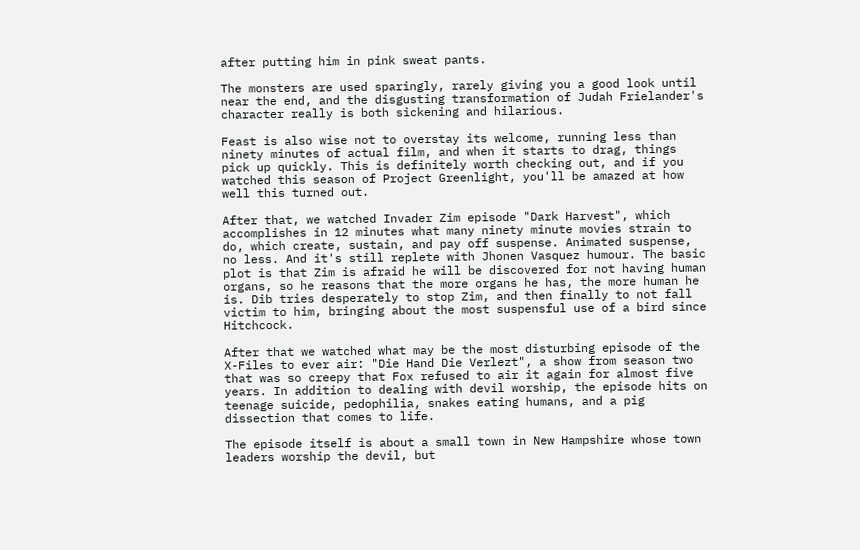after putting him in pink sweat pants.

The monsters are used sparingly, rarely giving you a good look until near the end, and the disgusting transformation of Judah Frielander's character really is both sickening and hilarious.

Feast is also wise not to overstay its welcome, running less than ninety minutes of actual film, and when it starts to drag, things pick up quickly. This is definitely worth checking out, and if you watched this season of Project Greenlight, you'll be amazed at how well this turned out.

After that, we watched Invader Zim episode "Dark Harvest", which accomplishes in 12 minutes what many ninety minute movies strain to do, which create, sustain, and pay off suspense. Animated suspense, no less. And it's still replete with Jhonen Vasquez humour. The basic plot is that Zim is afraid he will be discovered for not having human organs, so he reasons that the more organs he has, the more human he is. Dib tries desperately to stop Zim, and then finally to not fall victim to him, bringing about the most suspensful use of a bird since Hitchcock.

After that we watched what may be the most disturbing episode of the X-Files to ever air: "Die Hand Die Verlezt", a show from season two that was so creepy that Fox refused to air it again for almost five years. In addition to dealing with devil worship, the episode hits on teenage suicide, pedophilia, snakes eating humans, and a pig dissection that comes to life.

The episode itself is about a small town in New Hampshire whose town leaders worship the devil, but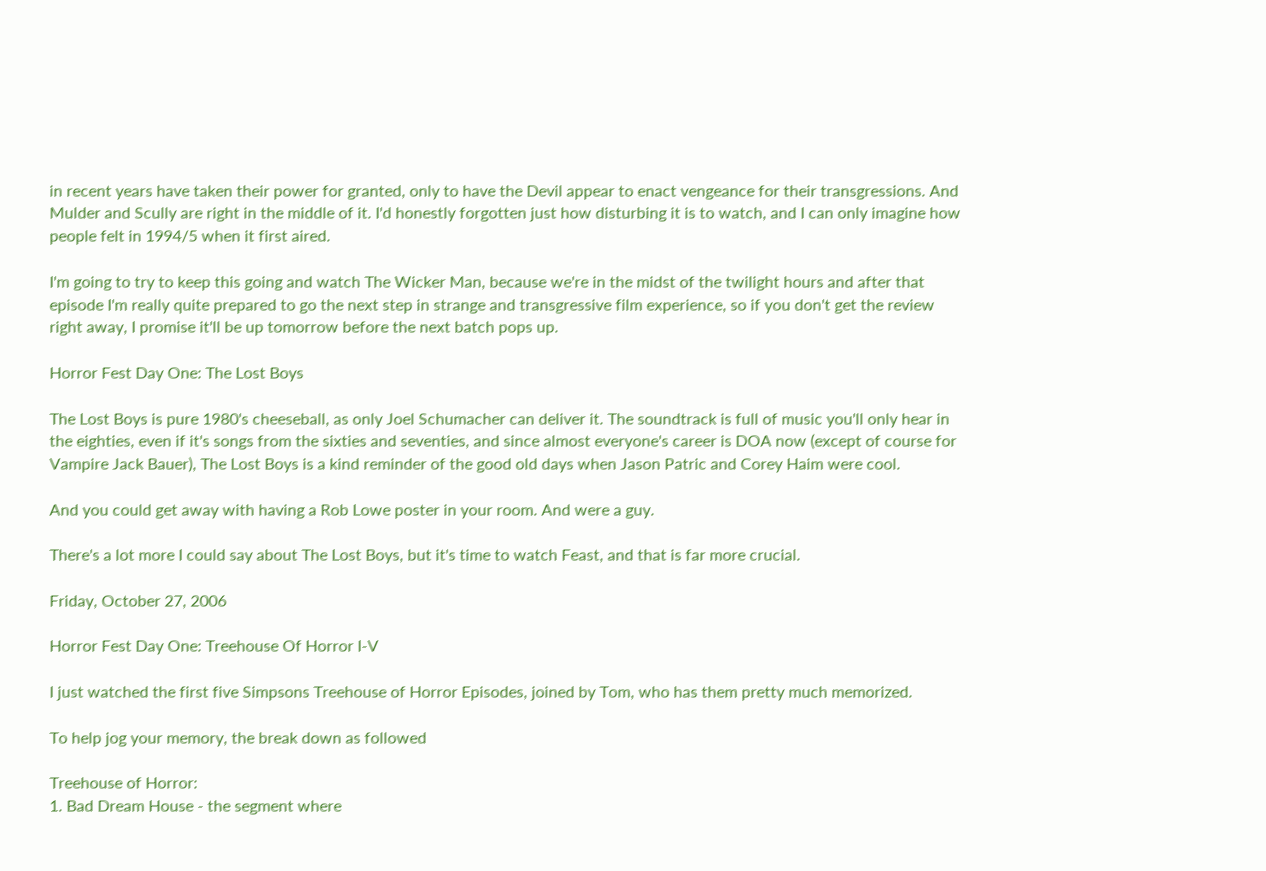in recent years have taken their power for granted, only to have the Devil appear to enact vengeance for their transgressions. And Mulder and Scully are right in the middle of it. I'd honestly forgotten just how disturbing it is to watch, and I can only imagine how people felt in 1994/5 when it first aired.

I'm going to try to keep this going and watch The Wicker Man, because we're in the midst of the twilight hours and after that episode I'm really quite prepared to go the next step in strange and transgressive film experience, so if you don't get the review right away, I promise it'll be up tomorrow before the next batch pops up.

Horror Fest Day One: The Lost Boys

The Lost Boys is pure 1980's cheeseball, as only Joel Schumacher can deliver it. The soundtrack is full of music you'll only hear in the eighties, even if it's songs from the sixties and seventies, and since almost everyone's career is DOA now (except of course for Vampire Jack Bauer), The Lost Boys is a kind reminder of the good old days when Jason Patric and Corey Haim were cool.

And you could get away with having a Rob Lowe poster in your room. And were a guy.

There's a lot more I could say about The Lost Boys, but it's time to watch Feast, and that is far more crucial.

Friday, October 27, 2006

Horror Fest Day One: Treehouse Of Horror I-V

I just watched the first five Simpsons Treehouse of Horror Episodes, joined by Tom, who has them pretty much memorized.

To help jog your memory, the break down as followed

Treehouse of Horror:
1. Bad Dream House - the segment where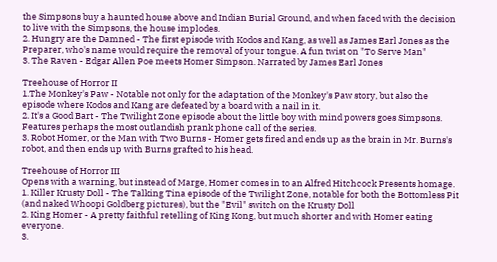the Simpsons buy a haunted house above and Indian Burial Ground, and when faced with the decision to live with the Simpsons, the house implodes.
2. Hungry are the Damned - The first episode with Kodos and Kang, as well as James Earl Jones as the Preparer, who's name would require the removal of your tongue. A fun twist on "To Serve Man"
3. The Raven - Edgar Allen Poe meets Homer Simpson. Narrated by James Earl Jones

Treehouse of Horror II
1.The Monkey's Paw - Notable not only for the adaptation of the Monkey's Paw story, but also the episode where Kodos and Kang are defeated by a board with a nail in it.
2. It's a Good Bart - The Twilight Zone episode about the little boy with mind powers goes Simpsons. Features perhaps the most outlandish prank phone call of the series.
3. Robot Homer, or the Man with Two Burns - Homer gets fired and ends up as the brain in Mr. Burns's robot, and then ends up with Burns grafted to his head.

Treehouse of Horror III
Opens with a warning, but instead of Marge, Homer comes in to an Alfred Hitchcock Presents homage.
1. Killer Krusty Doll - The Talking Tina episode of the Twilight Zone, notable for both the Bottomless Pit (and naked Whoopi Goldberg pictures), but the "Evil" switch on the Krusty Doll
2. King Homer - A pretty faithful retelling of King Kong, but much shorter and with Homer eating everyone.
3.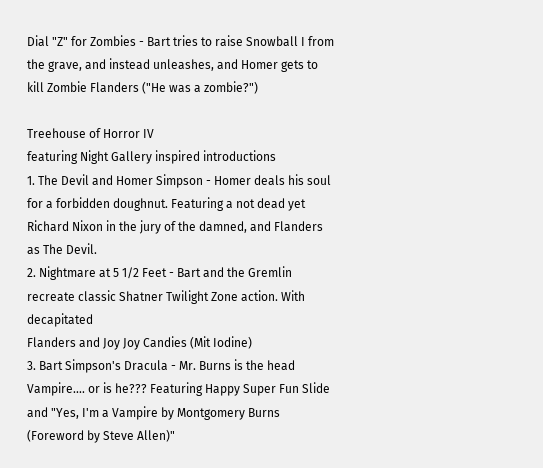Dial "Z" for Zombies - Bart tries to raise Snowball I from the grave, and instead unleashes, and Homer gets to kill Zombie Flanders ("He was a zombie?")

Treehouse of Horror IV
featuring Night Gallery inspired introductions
1. The Devil and Homer Simpson - Homer deals his soul for a forbidden doughnut. Featuring a not dead yet Richard Nixon in the jury of the damned, and Flanders as The Devil.
2. Nightmare at 5 1/2 Feet - Bart and the Gremlin recreate classic Shatner Twilight Zone action. With decapitated
Flanders and Joy Joy Candies (Mit Iodine)
3. Bart Simpson's Dracula - Mr. Burns is the head Vampire.... or is he??? Featuring Happy Super Fun Slide and "Yes, I'm a Vampire by Montgomery Burns (Foreword by Steve Allen)"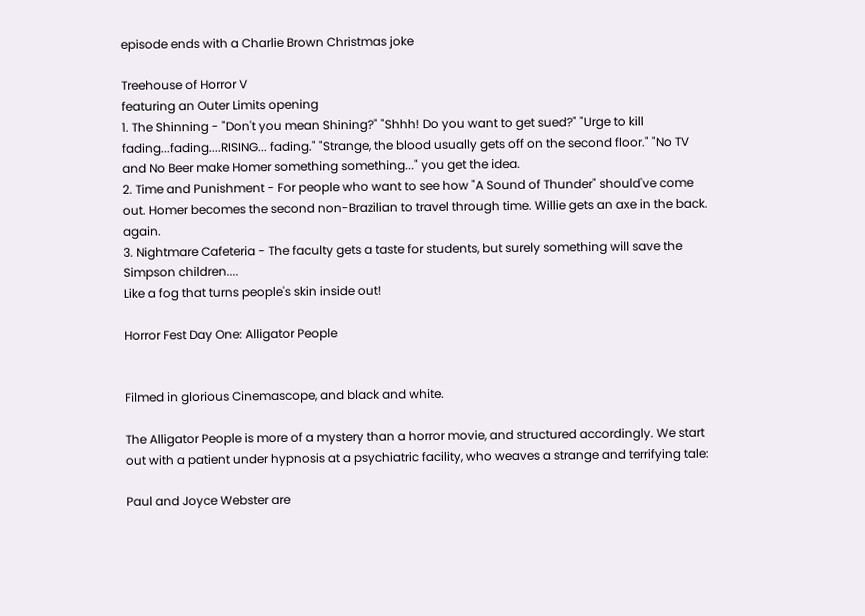episode ends with a Charlie Brown Christmas joke

Treehouse of Horror V
featuring an Outer Limits opening
1. The Shinning - "Don't you mean Shining?" "Shhh! Do you want to get sued?" "Urge to kill fading...fading....RISING... fading." "Strange, the blood usually gets off on the second floor." "No TV and No Beer make Homer something something..." you get the idea.
2. Time and Punishment - For people who want to see how "A Sound of Thunder" should've come out. Homer becomes the second non-Brazilian to travel through time. Willie gets an axe in the back. again.
3. Nightmare Cafeteria - The faculty gets a taste for students, but surely something will save the Simpson children....
Like a fog that turns people's skin inside out!

Horror Fest Day One: Alligator People


Filmed in glorious Cinemascope, and black and white.

The Alligator People is more of a mystery than a horror movie, and structured accordingly. We start out with a patient under hypnosis at a psychiatric facility, who weaves a strange and terrifying tale:

Paul and Joyce Webster are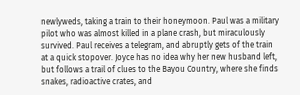newlyweds, taking a train to their honeymoon. Paul was a military pilot who was almost killed in a plane crash, but miraculously survived. Paul receives a telegram, and abruptly gets of the train at a quick stopover. Joyce has no idea why her new husband left, but follows a trail of clues to the Bayou Country, where she finds snakes, radioactive crates, and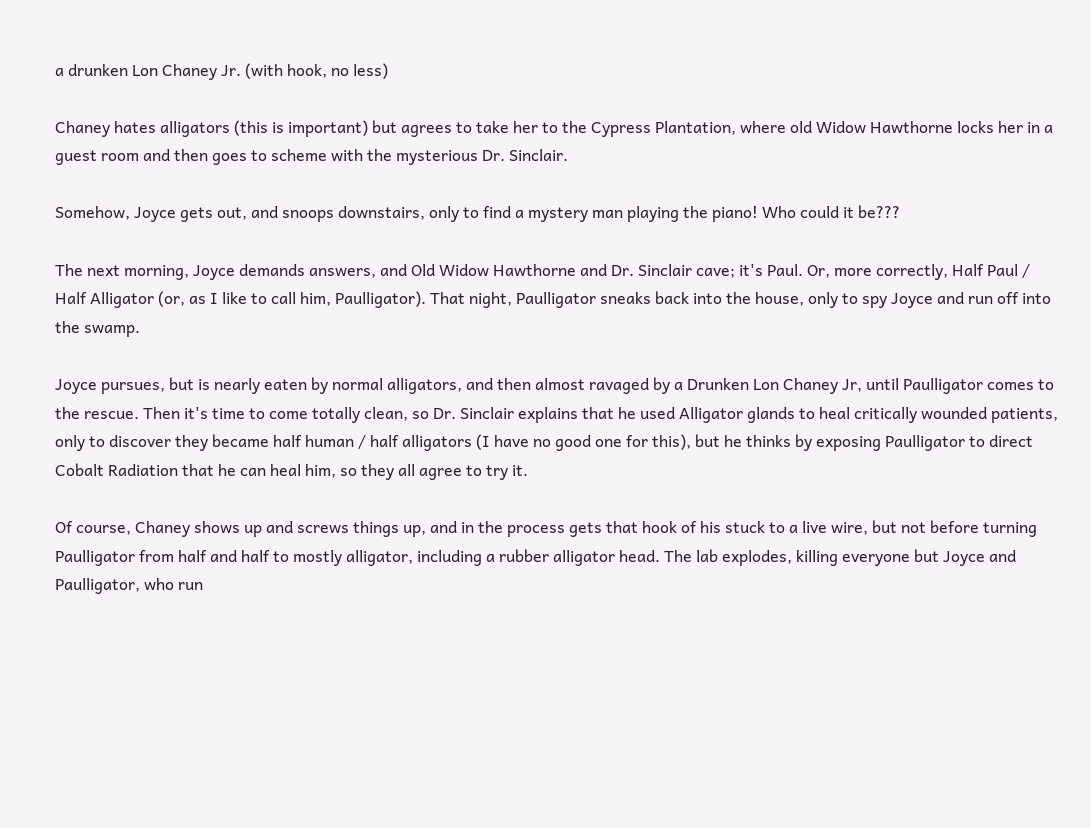a drunken Lon Chaney Jr. (with hook, no less)

Chaney hates alligators (this is important) but agrees to take her to the Cypress Plantation, where old Widow Hawthorne locks her in a guest room and then goes to scheme with the mysterious Dr. Sinclair.

Somehow, Joyce gets out, and snoops downstairs, only to find a mystery man playing the piano! Who could it be???

The next morning, Joyce demands answers, and Old Widow Hawthorne and Dr. Sinclair cave; it's Paul. Or, more correctly, Half Paul / Half Alligator (or, as I like to call him, Paulligator). That night, Paulligator sneaks back into the house, only to spy Joyce and run off into the swamp.

Joyce pursues, but is nearly eaten by normal alligators, and then almost ravaged by a Drunken Lon Chaney Jr, until Paulligator comes to the rescue. Then it's time to come totally clean, so Dr. Sinclair explains that he used Alligator glands to heal critically wounded patients, only to discover they became half human / half alligators (I have no good one for this), but he thinks by exposing Paulligator to direct Cobalt Radiation that he can heal him, so they all agree to try it.

Of course, Chaney shows up and screws things up, and in the process gets that hook of his stuck to a live wire, but not before turning Paulligator from half and half to mostly alligator, including a rubber alligator head. The lab explodes, killing everyone but Joyce and Paulligator, who run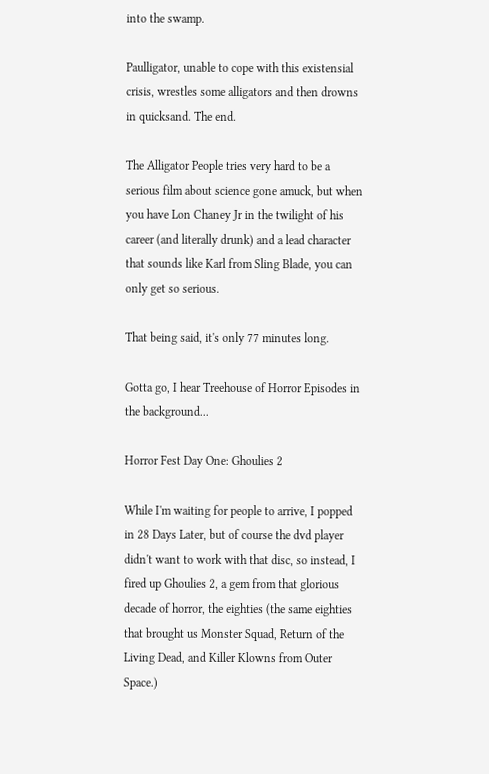into the swamp.

Paulligator, unable to cope with this existensial crisis, wrestles some alligators and then drowns in quicksand. The end.

The Alligator People tries very hard to be a serious film about science gone amuck, but when you have Lon Chaney Jr in the twilight of his career (and literally drunk) and a lead character that sounds like Karl from Sling Blade, you can only get so serious.

That being said, it's only 77 minutes long.

Gotta go, I hear Treehouse of Horror Episodes in the background...

Horror Fest Day One: Ghoulies 2

While I'm waiting for people to arrive, I popped in 28 Days Later, but of course the dvd player didn't want to work with that disc, so instead, I fired up Ghoulies 2, a gem from that glorious decade of horror, the eighties (the same eighties that brought us Monster Squad, Return of the Living Dead, and Killer Klowns from Outer Space.)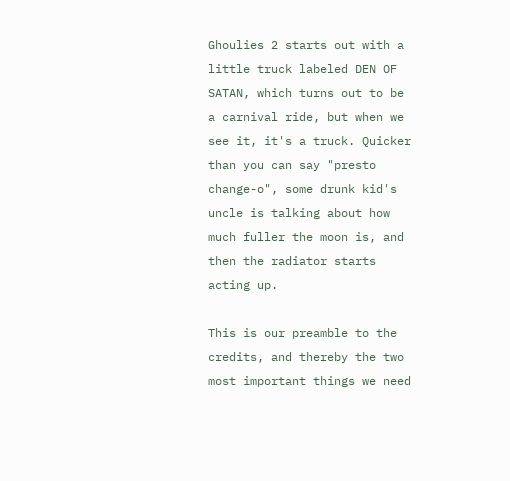Ghoulies 2 starts out with a little truck labeled DEN OF SATAN, which turns out to be a carnival ride, but when we see it, it's a truck. Quicker than you can say "presto change-o", some drunk kid's uncle is talking about how much fuller the moon is, and then the radiator starts acting up.

This is our preamble to the credits, and thereby the two most important things we need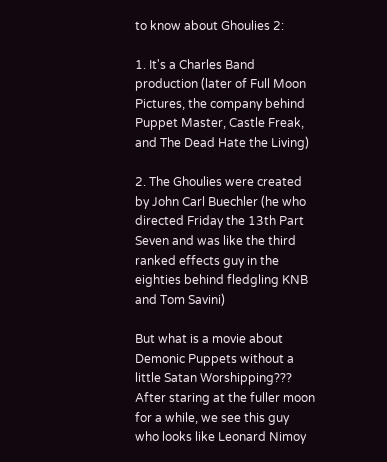to know about Ghoulies 2:

1. It's a Charles Band production (later of Full Moon Pictures, the company behind Puppet Master, Castle Freak, and The Dead Hate the Living)

2. The Ghoulies were created by John Carl Buechler (he who directed Friday the 13th Part Seven and was like the third ranked effects guy in the eighties behind fledgling KNB and Tom Savini)

But what is a movie about Demonic Puppets without a little Satan Worshipping??? After staring at the fuller moon for a while, we see this guy who looks like Leonard Nimoy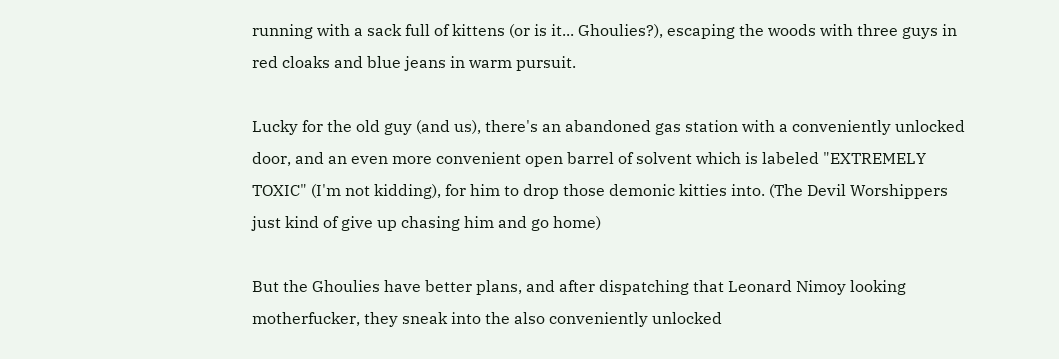running with a sack full of kittens (or is it... Ghoulies?), escaping the woods with three guys in red cloaks and blue jeans in warm pursuit.

Lucky for the old guy (and us), there's an abandoned gas station with a conveniently unlocked door, and an even more convenient open barrel of solvent which is labeled "EXTREMELY TOXIC" (I'm not kidding), for him to drop those demonic kitties into. (The Devil Worshippers just kind of give up chasing him and go home)

But the Ghoulies have better plans, and after dispatching that Leonard Nimoy looking motherfucker, they sneak into the also conveniently unlocked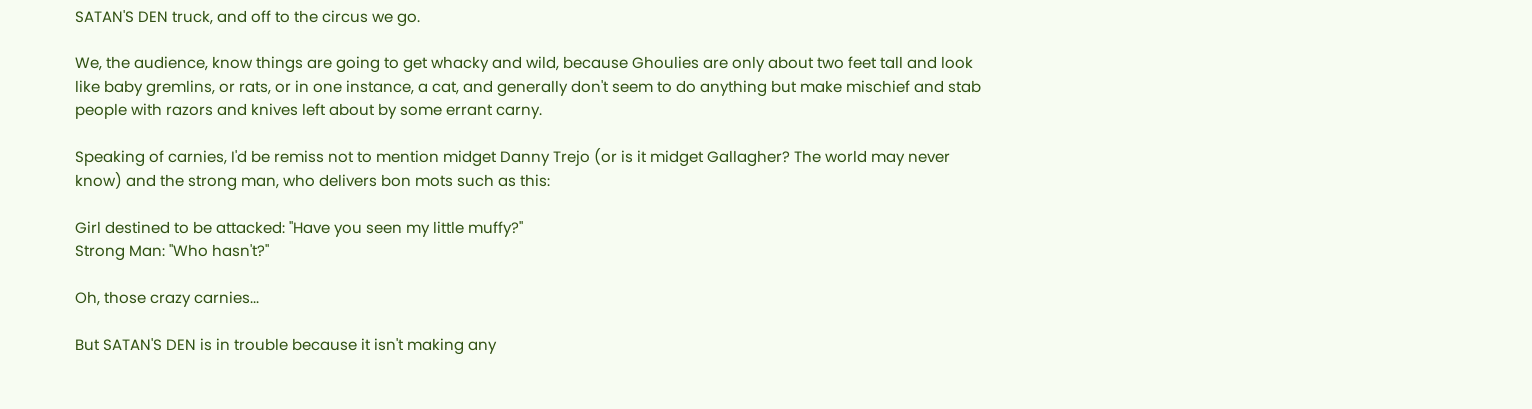SATAN'S DEN truck, and off to the circus we go.

We, the audience, know things are going to get whacky and wild, because Ghoulies are only about two feet tall and look like baby gremlins, or rats, or in one instance, a cat, and generally don't seem to do anything but make mischief and stab people with razors and knives left about by some errant carny.

Speaking of carnies, I'd be remiss not to mention midget Danny Trejo (or is it midget Gallagher? The world may never know) and the strong man, who delivers bon mots such as this:

Girl destined to be attacked: "Have you seen my little muffy?"
Strong Man: "Who hasn't?"

Oh, those crazy carnies...

But SATAN'S DEN is in trouble because it isn't making any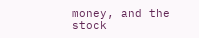money, and the stock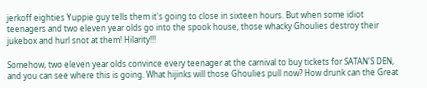jerkoff eighties Yuppie guy tells them it's going to close in sixteen hours. But when some idiot teenagers and two eleven year olds go into the spook house, those whacky Ghoulies destroy their jukebox and hurl snot at them! Hilarity!!!

Somehow, two eleven year olds convince every teenager at the carnival to buy tickets for SATAN'S DEN, and you can see where this is going. What hijinks will those Ghoulies pull now? How drunk can the Great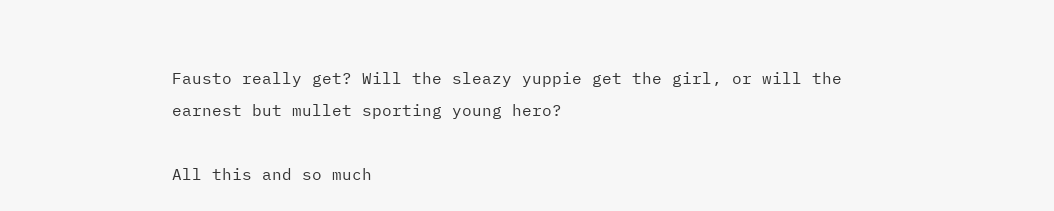Fausto really get? Will the sleazy yuppie get the girl, or will the earnest but mullet sporting young hero?

All this and so much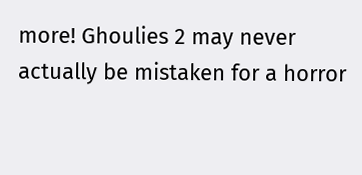more! Ghoulies 2 may never actually be mistaken for a horror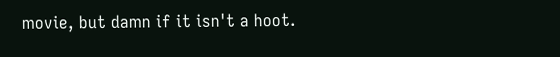movie, but damn if it isn't a hoot.